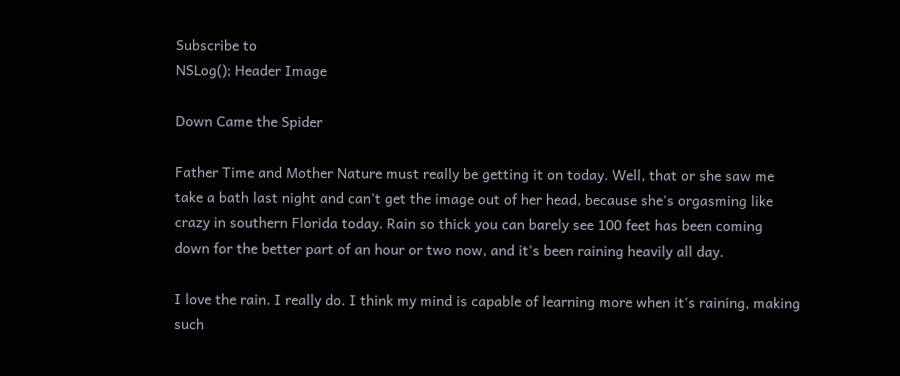Subscribe to
NSLog(); Header Image

Down Came the Spider

Father Time and Mother Nature must really be getting it on today. Well, that or she saw me take a bath last night and can't get the image out of her head, because she's orgasming like crazy in southern Florida today. Rain so thick you can barely see 100 feet has been coming down for the better part of an hour or two now, and it's been raining heavily all day.

I love the rain. I really do. I think my mind is capable of learning more when it's raining, making such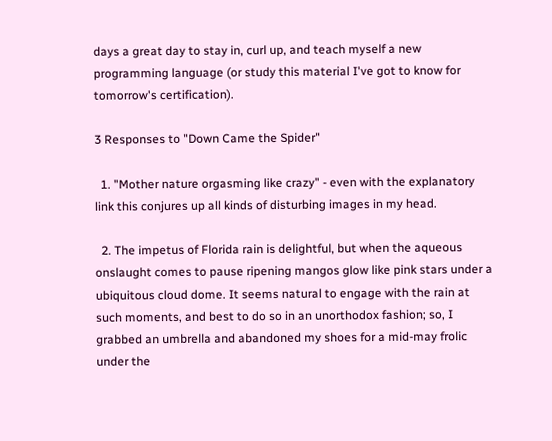days a great day to stay in, curl up, and teach myself a new programming language (or study this material I've got to know for tomorrow's certification).

3 Responses to "Down Came the Spider"

  1. "Mother nature orgasming like crazy" - even with the explanatory link this conjures up all kinds of disturbing images in my head.

  2. The impetus of Florida rain is delightful, but when the aqueous onslaught comes to pause ripening mangos glow like pink stars under a ubiquitous cloud dome. It seems natural to engage with the rain at such moments, and best to do so in an unorthodox fashion; so, I grabbed an umbrella and abandoned my shoes for a mid-may frolic under the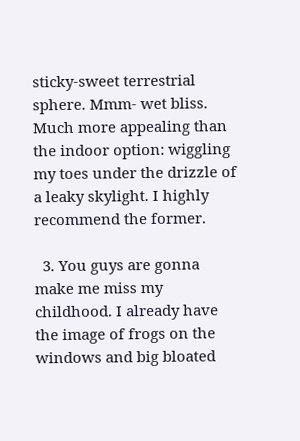sticky-sweet terrestrial sphere. Mmm- wet bliss. Much more appealing than the indoor option: wiggling my toes under the drizzle of a leaky skylight. I highly recommend the former.

  3. You guys are gonna make me miss my childhood. I already have the image of frogs on the windows and big bloated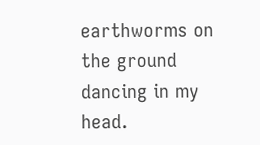earthworms on the ground dancing in my head.